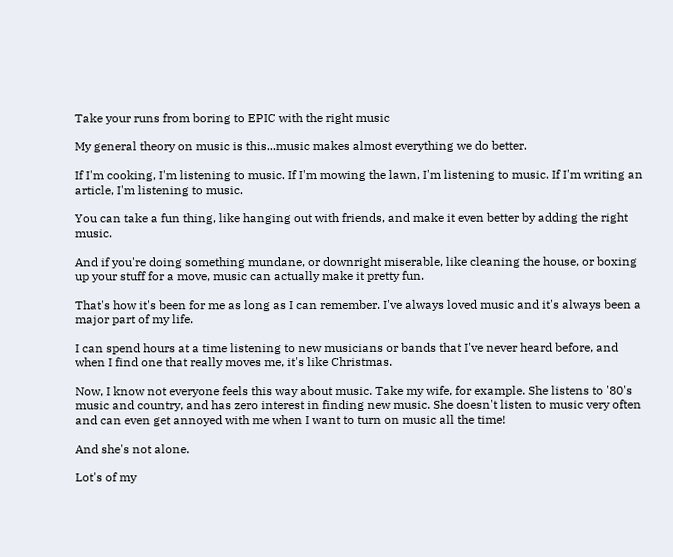Take your runs from boring to EPIC with the right music

My general theory on music is this...music makes almost everything we do better.

If I'm cooking, I'm listening to music. If I'm mowing the lawn, I'm listening to music. If I'm writing an article, I'm listening to music.

You can take a fun thing, like hanging out with friends, and make it even better by adding the right music.

And if you're doing something mundane, or downright miserable, like cleaning the house, or boxing up your stuff for a move, music can actually make it pretty fun.

That's how it's been for me as long as I can remember. I've always loved music and it's always been a major part of my life.

I can spend hours at a time listening to new musicians or bands that I've never heard before, and when I find one that really moves me, it's like Christmas.

Now, I know not everyone feels this way about music. Take my wife, for example. She listens to '80's music and country, and has zero interest in finding new music. She doesn't listen to music very often and can even get annoyed with me when I want to turn on music all the time!

And she's not alone.

Lot's of my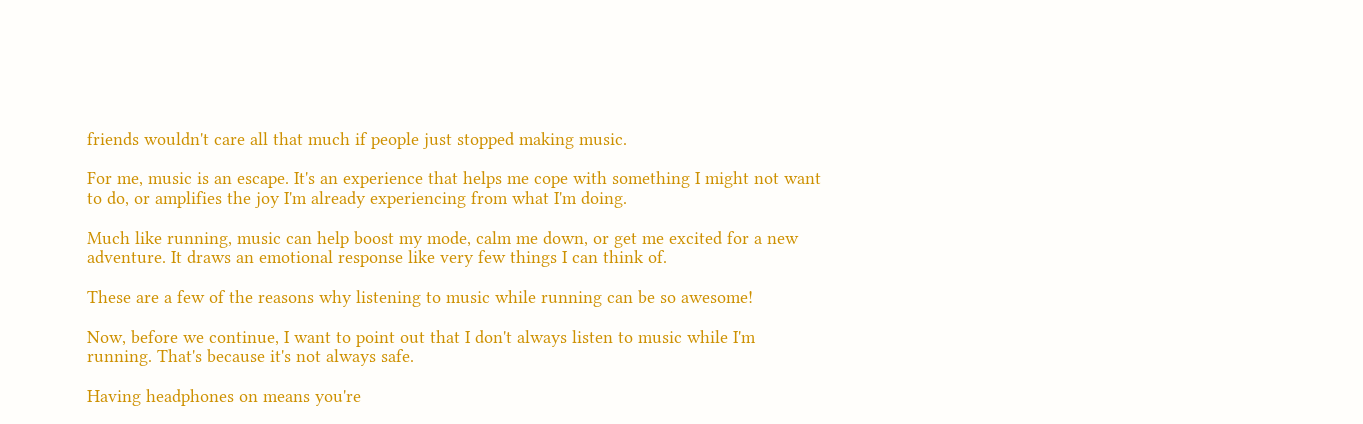friends wouldn't care all that much if people just stopped making music.

For me, music is an escape. It's an experience that helps me cope with something I might not want to do, or amplifies the joy I'm already experiencing from what I'm doing.

Much like running, music can help boost my mode, calm me down, or get me excited for a new adventure. It draws an emotional response like very few things I can think of.

These are a few of the reasons why listening to music while running can be so awesome!

Now, before we continue, I want to point out that I don't always listen to music while I'm running. That's because it's not always safe.

Having headphones on means you're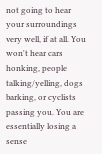not going to hear your surroundings very well, if at all. You won't hear cars honking, people talking/yelling, dogs barking, or cyclists passing you. You are essentially losing a sense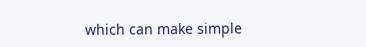which can make simple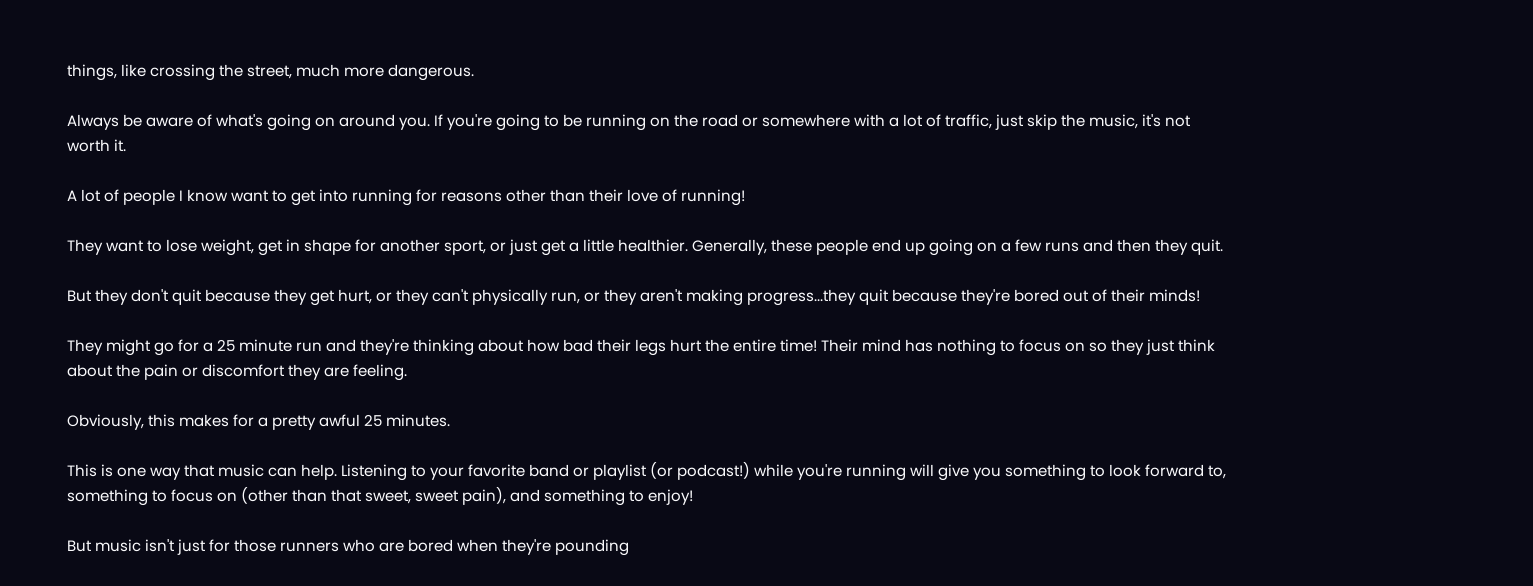things, like crossing the street, much more dangerous.

Always be aware of what's going on around you. If you're going to be running on the road or somewhere with a lot of traffic, just skip the music, it's not worth it.

A lot of people I know want to get into running for reasons other than their love of running!

They want to lose weight, get in shape for another sport, or just get a little healthier. Generally, these people end up going on a few runs and then they quit.

But they don't quit because they get hurt, or they can't physically run, or they aren't making progress...they quit because they're bored out of their minds!

They might go for a 25 minute run and they're thinking about how bad their legs hurt the entire time! Their mind has nothing to focus on so they just think about the pain or discomfort they are feeling.

Obviously, this makes for a pretty awful 25 minutes.

This is one way that music can help. Listening to your favorite band or playlist (or podcast!) while you're running will give you something to look forward to, something to focus on (other than that sweet, sweet pain), and something to enjoy!

But music isn't just for those runners who are bored when they're pounding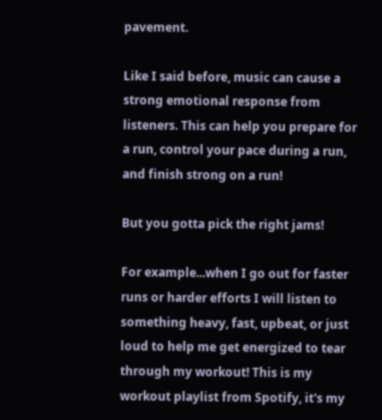pavement.

Like I said before, music can cause a strong emotional response from listeners. This can help you prepare for a run, control your pace during a run, and finish strong on a run!

But you gotta pick the right jams!

For example...when I go out for faster runs or harder efforts I will listen to something heavy, fast, upbeat, or just loud to help me get energized to tear through my workout! This is my workout playlist from Spotify, it's my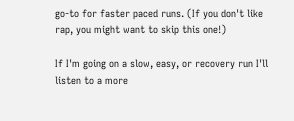go-to for faster paced runs. (If you don't like rap, you might want to skip this one!)

If I'm going on a slow, easy, or recovery run I'll listen to a more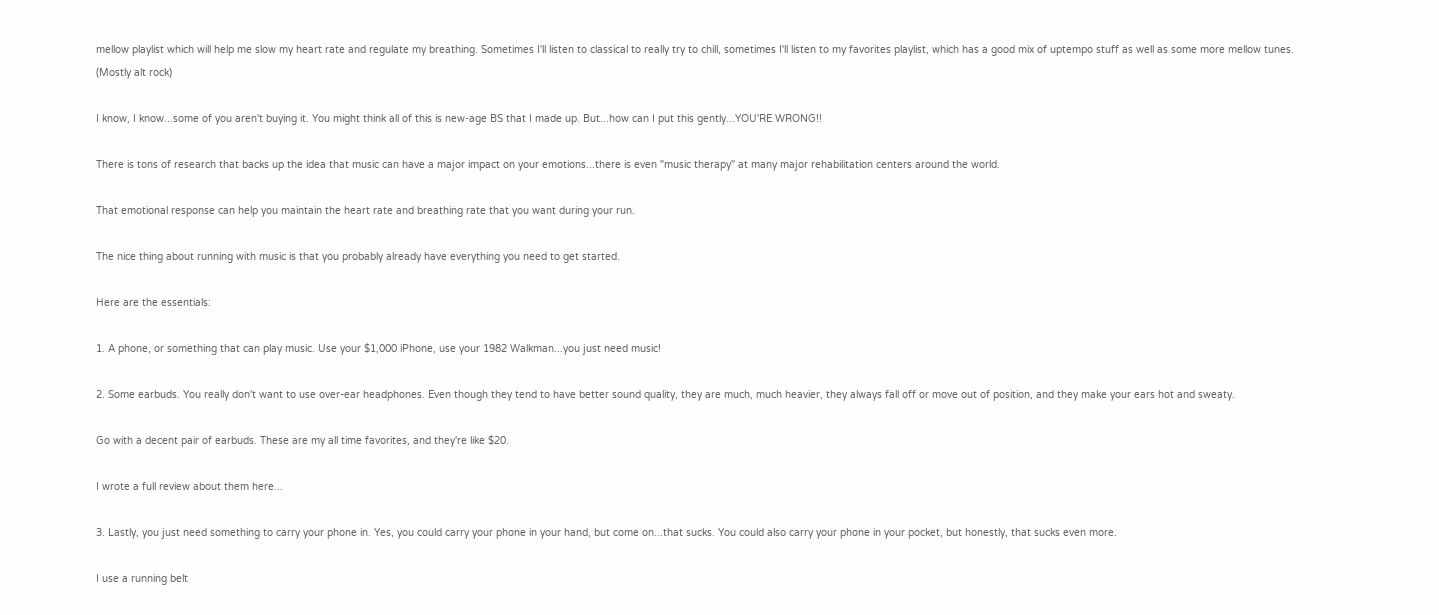mellow playlist which will help me slow my heart rate and regulate my breathing. Sometimes I'll listen to classical to really try to chill, sometimes I'll listen to my favorites playlist, which has a good mix of uptempo stuff as well as some more mellow tunes. (Mostly alt rock)

I know, I know...some of you aren't buying it. You might think all of this is new-age BS that I made up. But...how can I put this gently...YOU'RE WRONG!!

There is tons of research that backs up the idea that music can have a major impact on your emotions...there is even "music therapy" at many major rehabilitation centers around the world.

That emotional response can help you maintain the heart rate and breathing rate that you want during your run.

The nice thing about running with music is that you probably already have everything you need to get started.

Here are the essentials:

1. A phone, or something that can play music. Use your $1,000 iPhone, use your 1982 Walkman...you just need music!

2. Some earbuds. You really don't want to use over-ear headphones. Even though they tend to have better sound quality, they are much, much heavier, they always fall off or move out of position, and they make your ears hot and sweaty.

Go with a decent pair of earbuds. These are my all time favorites, and they're like $20.

I wrote a full review about them here...

3. Lastly, you just need something to carry your phone in. Yes, you could carry your phone in your hand, but come on...that sucks. You could also carry your phone in your pocket, but honestly, that sucks even more.

I use a running belt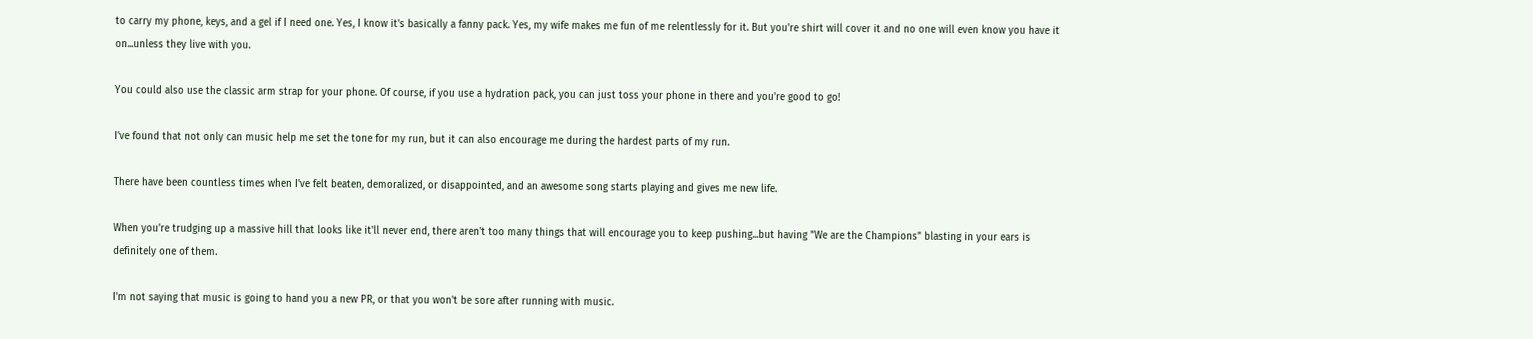to carry my phone, keys, and a gel if I need one. Yes, I know it's basically a fanny pack. Yes, my wife makes me fun of me relentlessly for it. But you're shirt will cover it and no one will even know you have it on...unless they live with you.

You could also use the classic arm strap for your phone. Of course, if you use a hydration pack, you can just toss your phone in there and you're good to go!

I've found that not only can music help me set the tone for my run, but it can also encourage me during the hardest parts of my run.

There have been countless times when I've felt beaten, demoralized, or disappointed, and an awesome song starts playing and gives me new life.

When you're trudging up a massive hill that looks like it'll never end, there aren't too many things that will encourage you to keep pushing...but having "We are the Champions" blasting in your ears is definitely one of them.

I'm not saying that music is going to hand you a new PR, or that you won't be sore after running with music.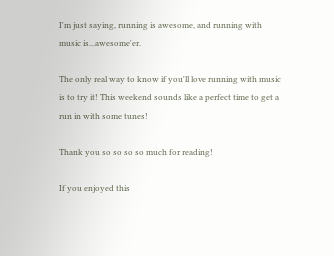I'm just saying, running is awesome, and running with music is...awesome'er.

The only real way to know if you'll love running with music is to try it! This weekend sounds like a perfect time to get a run in with some tunes!

Thank you so so so so much for reading!

If you enjoyed this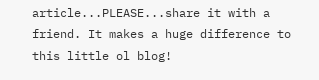article...PLEASE...share it with a friend. It makes a huge difference to this little ol blog!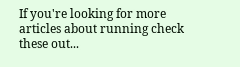If you're looking for more articles about running check these out...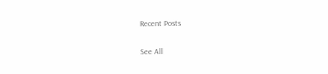Recent Posts

See All